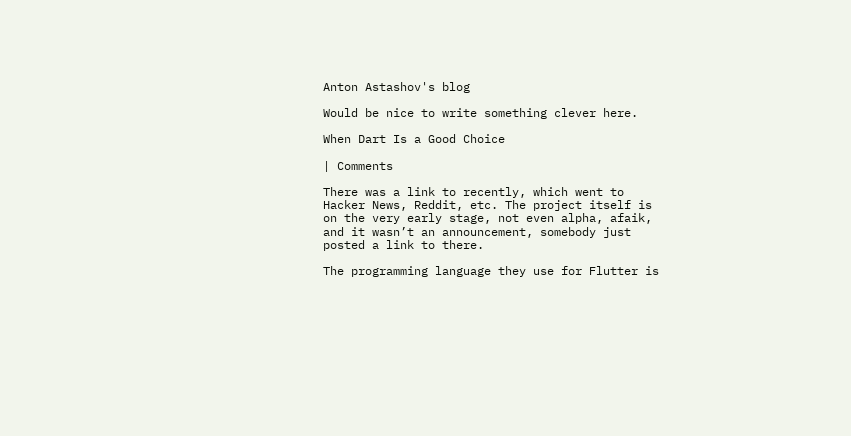Anton Astashov's blog

Would be nice to write something clever here.

When Dart Is a Good Choice

| Comments

There was a link to recently, which went to Hacker News, Reddit, etc. The project itself is on the very early stage, not even alpha, afaik, and it wasn’t an announcement, somebody just posted a link to there.

The programming language they use for Flutter is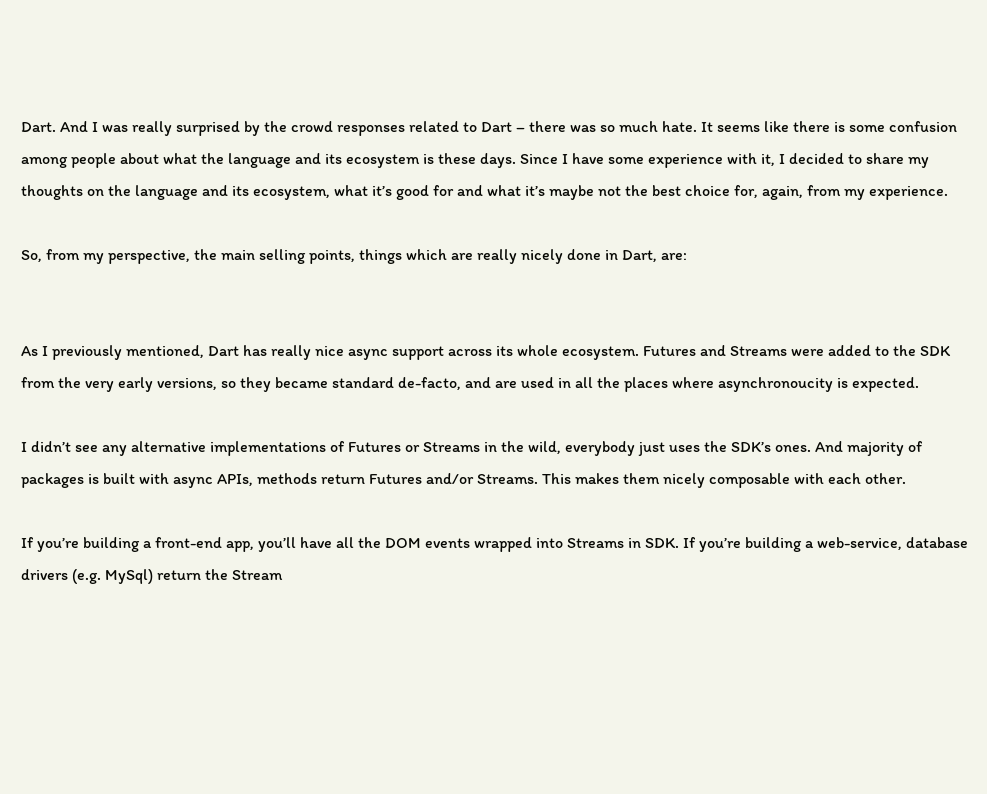Dart. And I was really surprised by the crowd responses related to Dart – there was so much hate. It seems like there is some confusion among people about what the language and its ecosystem is these days. Since I have some experience with it, I decided to share my thoughts on the language and its ecosystem, what it’s good for and what it’s maybe not the best choice for, again, from my experience.

So, from my perspective, the main selling points, things which are really nicely done in Dart, are:


As I previously mentioned, Dart has really nice async support across its whole ecosystem. Futures and Streams were added to the SDK from the very early versions, so they became standard de-facto, and are used in all the places where asynchronoucity is expected.

I didn’t see any alternative implementations of Futures or Streams in the wild, everybody just uses the SDK’s ones. And majority of packages is built with async APIs, methods return Futures and/or Streams. This makes them nicely composable with each other.

If you’re building a front-end app, you’ll have all the DOM events wrapped into Streams in SDK. If you’re building a web-service, database drivers (e.g. MySql) return the Stream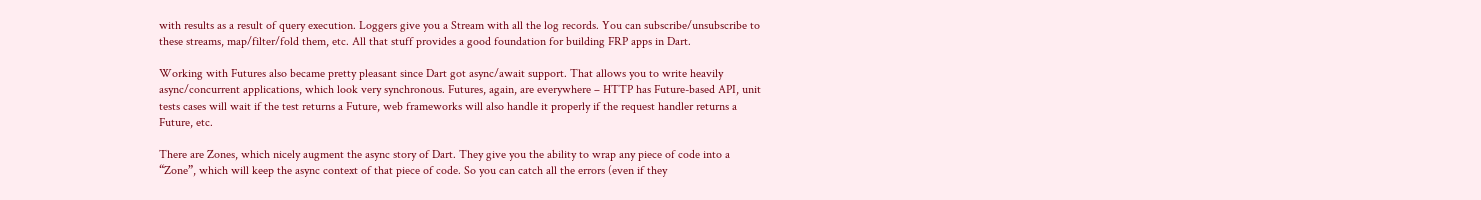with results as a result of query execution. Loggers give you a Stream with all the log records. You can subscribe/unsubscribe to these streams, map/filter/fold them, etc. All that stuff provides a good foundation for building FRP apps in Dart.

Working with Futures also became pretty pleasant since Dart got async/await support. That allows you to write heavily async/concurrent applications, which look very synchronous. Futures, again, are everywhere – HTTP has Future-based API, unit tests cases will wait if the test returns a Future, web frameworks will also handle it properly if the request handler returns a Future, etc.

There are Zones, which nicely augment the async story of Dart. They give you the ability to wrap any piece of code into a “Zone”, which will keep the async context of that piece of code. So you can catch all the errors (even if they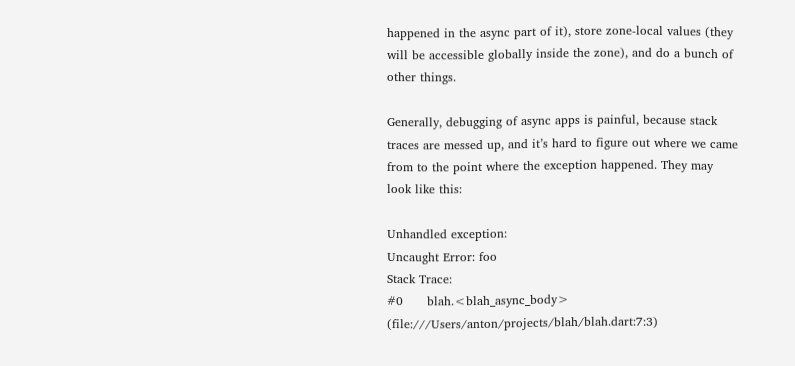happened in the async part of it), store zone-local values (they will be accessible globally inside the zone), and do a bunch of other things.

Generally, debugging of async apps is painful, because stack traces are messed up, and it’s hard to figure out where we came from to the point where the exception happened. They may look like this:

Unhandled exception:
Uncaught Error: foo
Stack Trace:
#0      blah.<blah_async_body> (file:///Users/anton/projects/blah/blah.dart:7:3)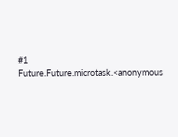#1      Future.Future.microtask.<anonymous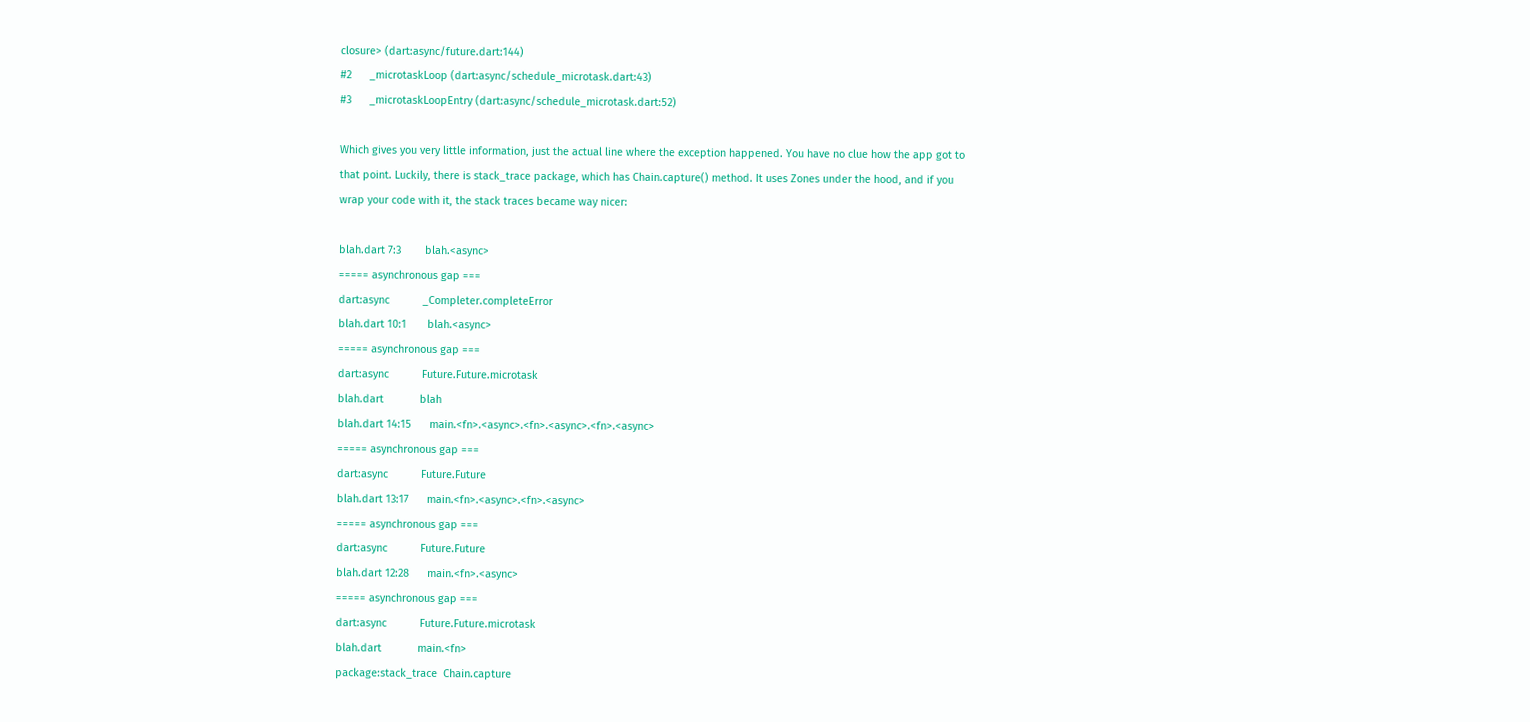closure> (dart:async/future.dart:144)
#2      _microtaskLoop (dart:async/schedule_microtask.dart:43)
#3      _microtaskLoopEntry (dart:async/schedule_microtask.dart:52)

Which gives you very little information, just the actual line where the exception happened. You have no clue how the app got to that point. Luckily, there is stack_trace package, which has Chain.capture() method. It uses Zones under the hood, and if you wrap your code with it, the stack traces became way nicer:

blah.dart 7:3        blah.<async>
===== asynchronous gap ===
dart:async           _Completer.completeError
blah.dart 10:1       blah.<async>
===== asynchronous gap ===
dart:async           Future.Future.microtask
blah.dart            blah
blah.dart 14:15      main.<fn>.<async>.<fn>.<async>.<fn>.<async>
===== asynchronous gap ===
dart:async           Future.Future
blah.dart 13:17      main.<fn>.<async>.<fn>.<async>
===== asynchronous gap ===
dart:async           Future.Future
blah.dart 12:28      main.<fn>.<async>
===== asynchronous gap ===
dart:async           Future.Future.microtask
blah.dart            main.<fn>
package:stack_trace  Chain.capture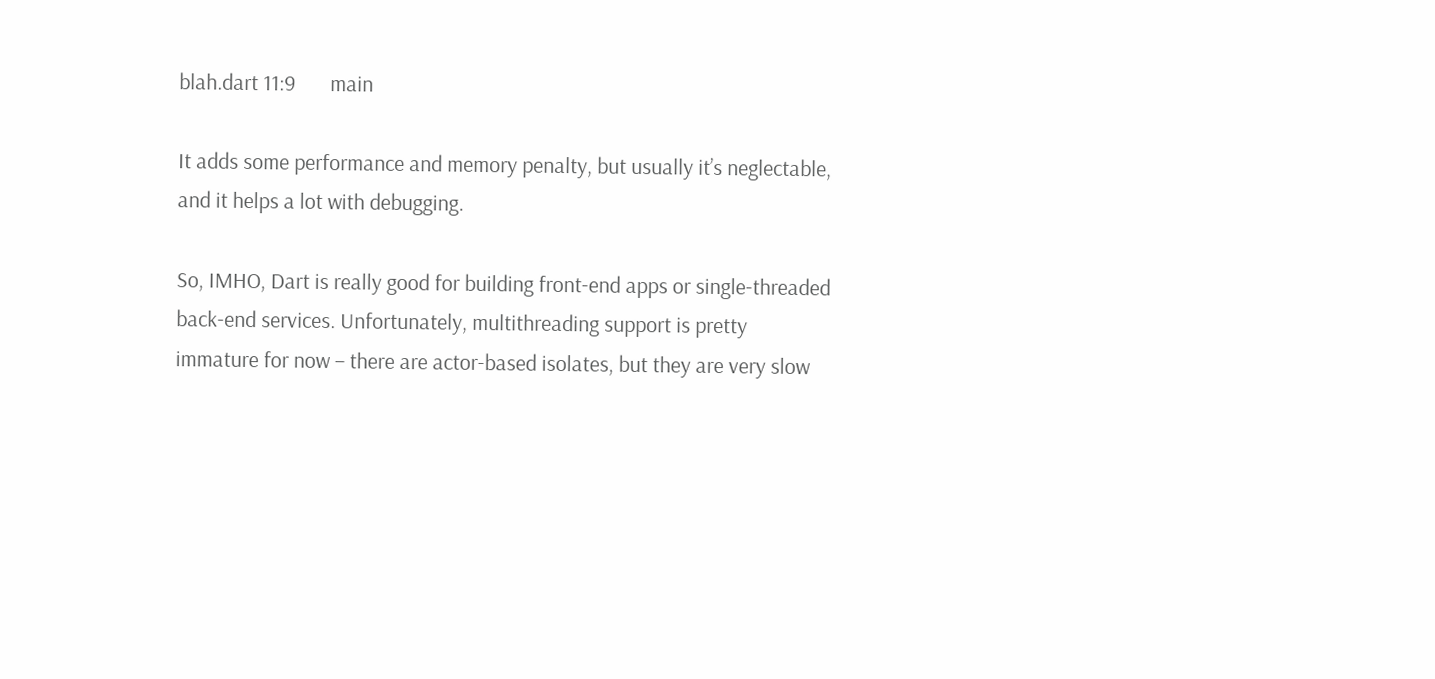blah.dart 11:9       main

It adds some performance and memory penalty, but usually it’s neglectable, and it helps a lot with debugging.

So, IMHO, Dart is really good for building front-end apps or single-threaded back-end services. Unfortunately, multithreading support is pretty immature for now – there are actor-based isolates, but they are very slow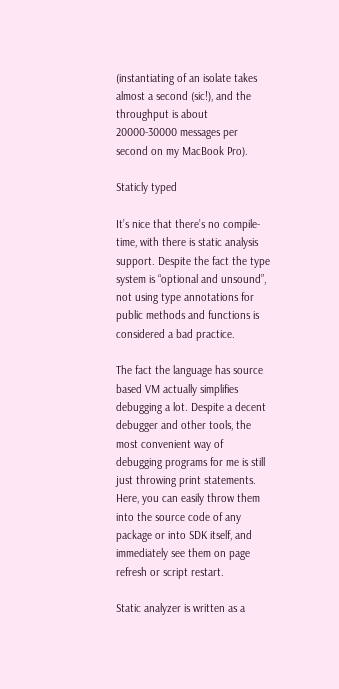(instantiating of an isolate takes almost a second (sic!), and the throughput is about 20000-30000 messages per second on my MacBook Pro).

Staticly typed

It’s nice that there’s no compile-time, with there is static analysis support. Despite the fact the type system is “optional and unsound”, not using type annotations for public methods and functions is considered a bad practice.

The fact the language has source based VM actually simplifies debugging a lot. Despite a decent debugger and other tools, the most convenient way of debugging programs for me is still just throwing print statements. Here, you can easily throw them into the source code of any package or into SDK itself, and immediately see them on page refresh or script restart.

Static analyzer is written as a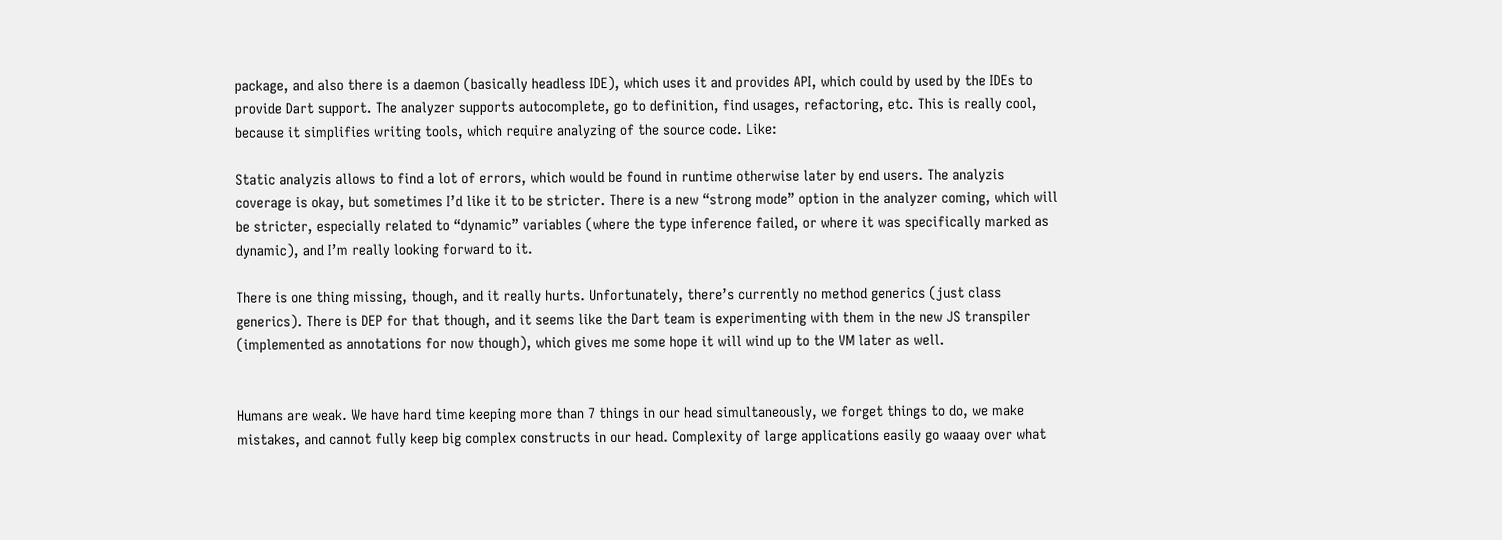package, and also there is a daemon (basically headless IDE), which uses it and provides API, which could by used by the IDEs to provide Dart support. The analyzer supports autocomplete, go to definition, find usages, refactoring, etc. This is really cool, because it simplifies writing tools, which require analyzing of the source code. Like:

Static analyzis allows to find a lot of errors, which would be found in runtime otherwise later by end users. The analyzis coverage is okay, but sometimes I’d like it to be stricter. There is a new “strong mode” option in the analyzer coming, which will be stricter, especially related to “dynamic” variables (where the type inference failed, or where it was specifically marked as dynamic), and I’m really looking forward to it.

There is one thing missing, though, and it really hurts. Unfortunately, there’s currently no method generics (just class generics). There is DEP for that though, and it seems like the Dart team is experimenting with them in the new JS transpiler (implemented as annotations for now though), which gives me some hope it will wind up to the VM later as well.


Humans are weak. We have hard time keeping more than 7 things in our head simultaneously, we forget things to do, we make mistakes, and cannot fully keep big complex constructs in our head. Complexity of large applications easily go waaay over what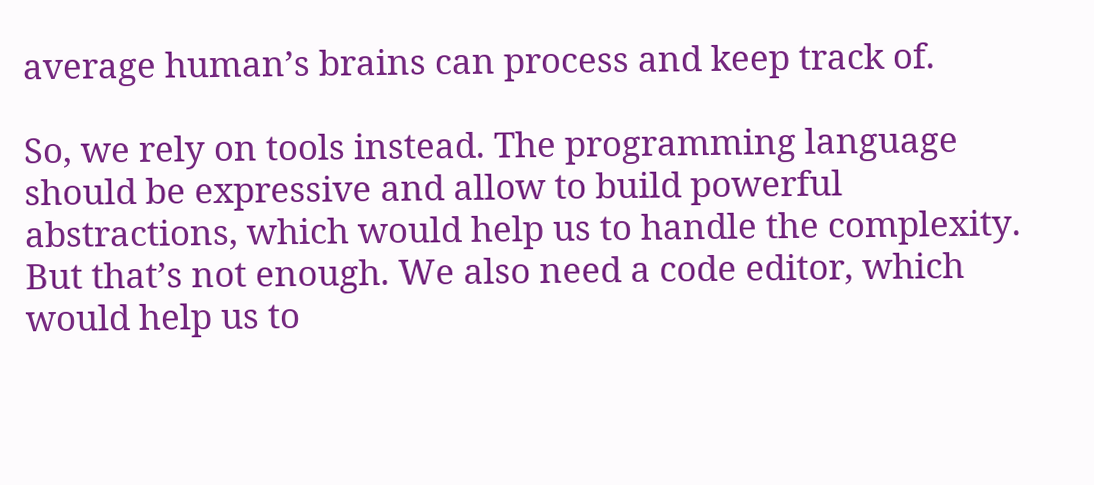average human’s brains can process and keep track of.

So, we rely on tools instead. The programming language should be expressive and allow to build powerful abstractions, which would help us to handle the complexity. But that’s not enough. We also need a code editor, which would help us to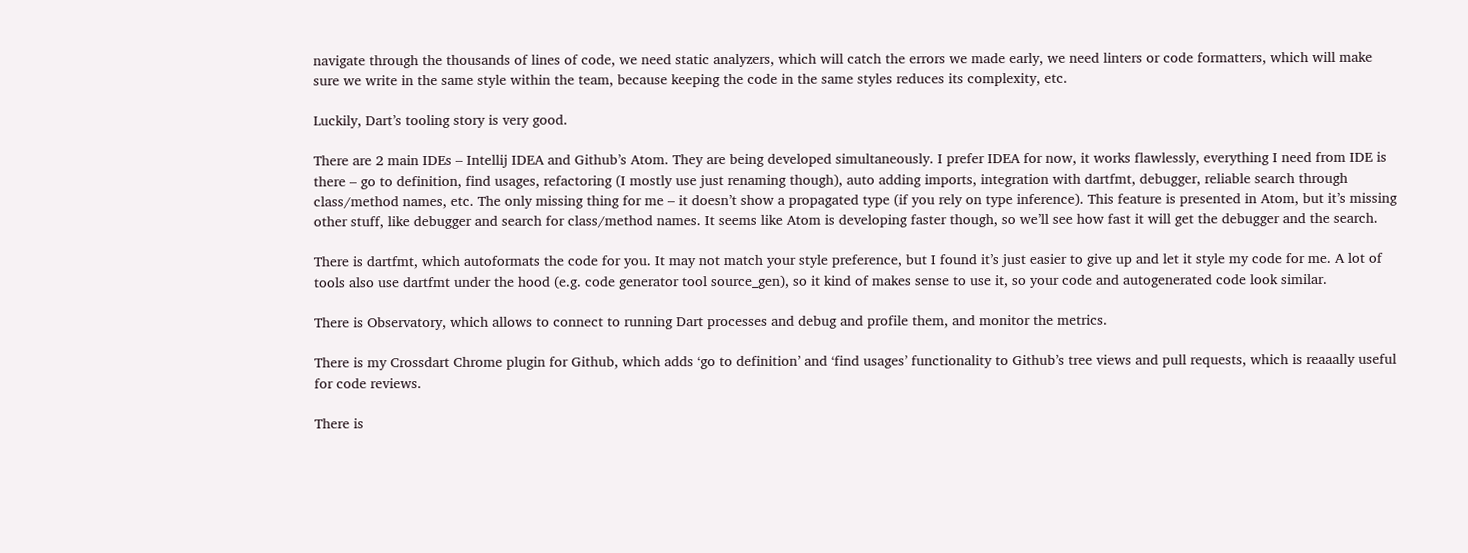navigate through the thousands of lines of code, we need static analyzers, which will catch the errors we made early, we need linters or code formatters, which will make sure we write in the same style within the team, because keeping the code in the same styles reduces its complexity, etc.

Luckily, Dart’s tooling story is very good.

There are 2 main IDEs – Intellij IDEA and Github’s Atom. They are being developed simultaneously. I prefer IDEA for now, it works flawlessly, everything I need from IDE is there – go to definition, find usages, refactoring (I mostly use just renaming though), auto adding imports, integration with dartfmt, debugger, reliable search through class/method names, etc. The only missing thing for me – it doesn’t show a propagated type (if you rely on type inference). This feature is presented in Atom, but it’s missing other stuff, like debugger and search for class/method names. It seems like Atom is developing faster though, so we’ll see how fast it will get the debugger and the search.

There is dartfmt, which autoformats the code for you. It may not match your style preference, but I found it’s just easier to give up and let it style my code for me. A lot of tools also use dartfmt under the hood (e.g. code generator tool source_gen), so it kind of makes sense to use it, so your code and autogenerated code look similar.

There is Observatory, which allows to connect to running Dart processes and debug and profile them, and monitor the metrics.

There is my Crossdart Chrome plugin for Github, which adds ‘go to definition’ and ‘find usages’ functionality to Github’s tree views and pull requests, which is reaaally useful for code reviews.

There is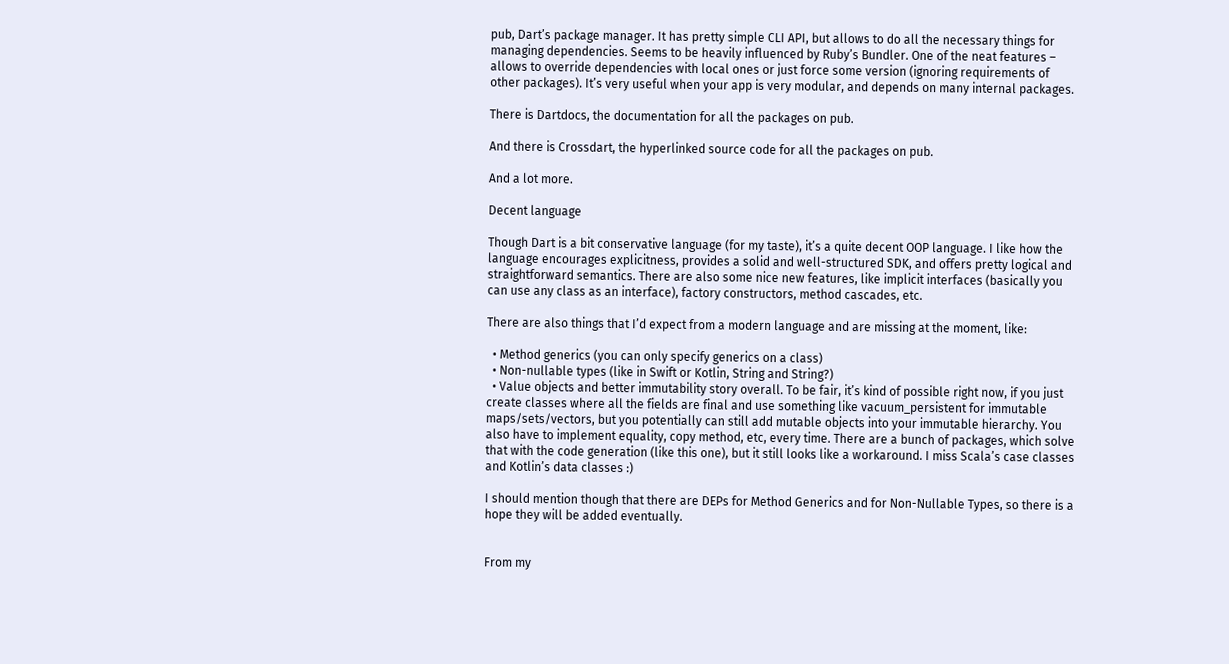pub, Dart’s package manager. It has pretty simple CLI API, but allows to do all the necessary things for managing dependencies. Seems to be heavily influenced by Ruby’s Bundler. One of the neat features – allows to override dependencies with local ones or just force some version (ignoring requirements of other packages). It’s very useful when your app is very modular, and depends on many internal packages.

There is Dartdocs, the documentation for all the packages on pub.

And there is Crossdart, the hyperlinked source code for all the packages on pub.

And a lot more.

Decent language

Though Dart is a bit conservative language (for my taste), it’s a quite decent OOP language. I like how the language encourages explicitness, provides a solid and well-structured SDK, and offers pretty logical and straightforward semantics. There are also some nice new features, like implicit interfaces (basically you can use any class as an interface), factory constructors, method cascades, etc.

There are also things that I’d expect from a modern language and are missing at the moment, like:

  • Method generics (you can only specify generics on a class)
  • Non-nullable types (like in Swift or Kotlin, String and String?)
  • Value objects and better immutability story overall. To be fair, it’s kind of possible right now, if you just create classes where all the fields are final and use something like vacuum_persistent for immutable maps/sets/vectors, but you potentially can still add mutable objects into your immutable hierarchy. You also have to implement equality, copy method, etc, every time. There are a bunch of packages, which solve that with the code generation (like this one), but it still looks like a workaround. I miss Scala’s case classes and Kotlin’s data classes :)

I should mention though that there are DEPs for Method Generics and for Non-Nullable Types, so there is a hope they will be added eventually.


From my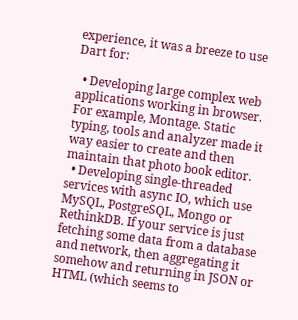experience, it was a breeze to use Dart for:

  • Developing large complex web applications working in browser. For example, Montage. Static typing, tools and analyzer made it way easier to create and then maintain that photo book editor.
  • Developing single-threaded services with async IO, which use MySQL, PostgreSQL, Mongo or RethinkDB. If your service is just fetching some data from a database and network, then aggregating it somehow and returning in JSON or HTML (which seems to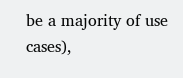be a majority of use cases),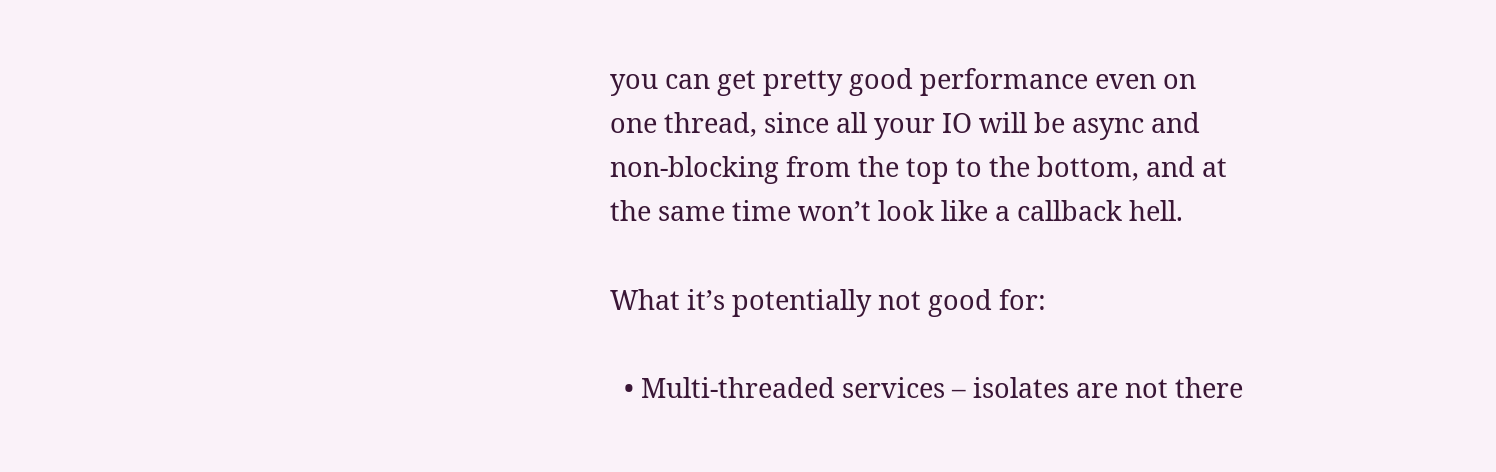you can get pretty good performance even on one thread, since all your IO will be async and non-blocking from the top to the bottom, and at the same time won’t look like a callback hell.

What it’s potentially not good for:

  • Multi-threaded services – isolates are not there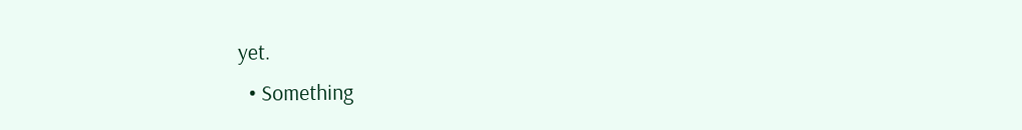yet.
  • Something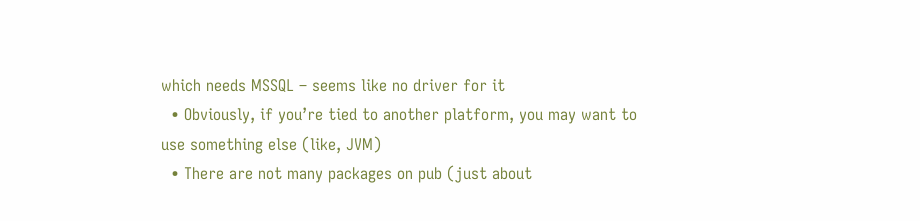which needs MSSQL – seems like no driver for it
  • Obviously, if you’re tied to another platform, you may want to use something else (like, JVM)
  • There are not many packages on pub (just about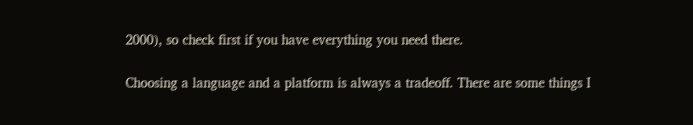2000), so check first if you have everything you need there.

Choosing a language and a platform is always a tradeoff. There are some things I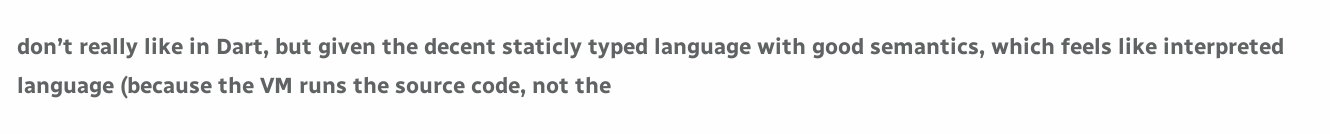don’t really like in Dart, but given the decent staticly typed language with good semantics, which feels like interpreted language (because the VM runs the source code, not the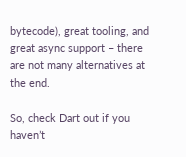bytecode), great tooling, and great async support – there are not many alternatives at the end.

So, check Dart out if you haven’t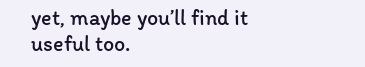yet, maybe you’ll find it useful too.